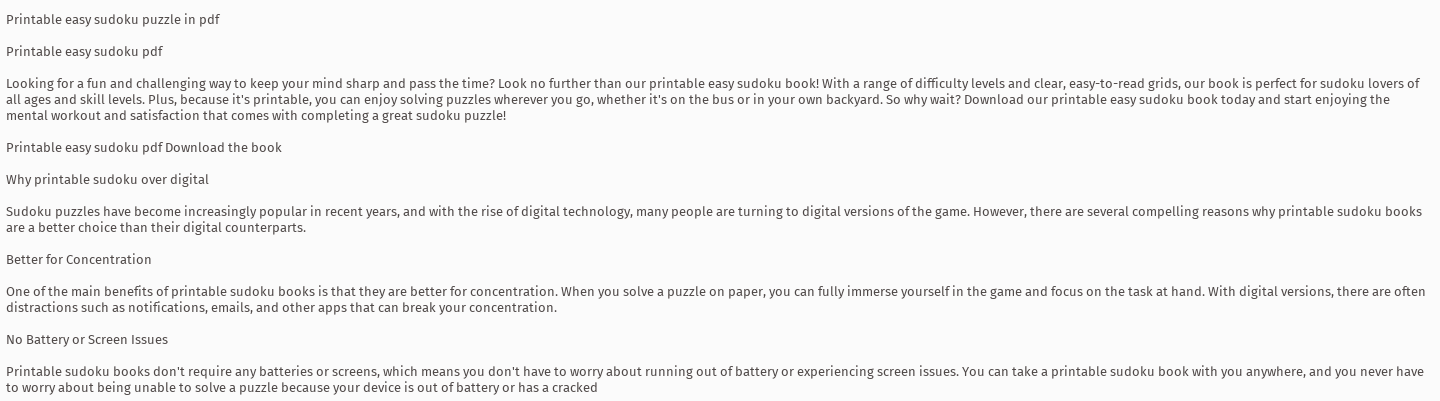Printable easy sudoku puzzle in pdf

Printable easy sudoku pdf

Looking for a fun and challenging way to keep your mind sharp and pass the time? Look no further than our printable easy sudoku book! With a range of difficulty levels and clear, easy-to-read grids, our book is perfect for sudoku lovers of all ages and skill levels. Plus, because it's printable, you can enjoy solving puzzles wherever you go, whether it's on the bus or in your own backyard. So why wait? Download our printable easy sudoku book today and start enjoying the mental workout and satisfaction that comes with completing a great sudoku puzzle!

Printable easy sudoku pdf Download the book

Why printable sudoku over digital

Sudoku puzzles have become increasingly popular in recent years, and with the rise of digital technology, many people are turning to digital versions of the game. However, there are several compelling reasons why printable sudoku books are a better choice than their digital counterparts.

Better for Concentration

One of the main benefits of printable sudoku books is that they are better for concentration. When you solve a puzzle on paper, you can fully immerse yourself in the game and focus on the task at hand. With digital versions, there are often distractions such as notifications, emails, and other apps that can break your concentration.

No Battery or Screen Issues

Printable sudoku books don't require any batteries or screens, which means you don't have to worry about running out of battery or experiencing screen issues. You can take a printable sudoku book with you anywhere, and you never have to worry about being unable to solve a puzzle because your device is out of battery or has a cracked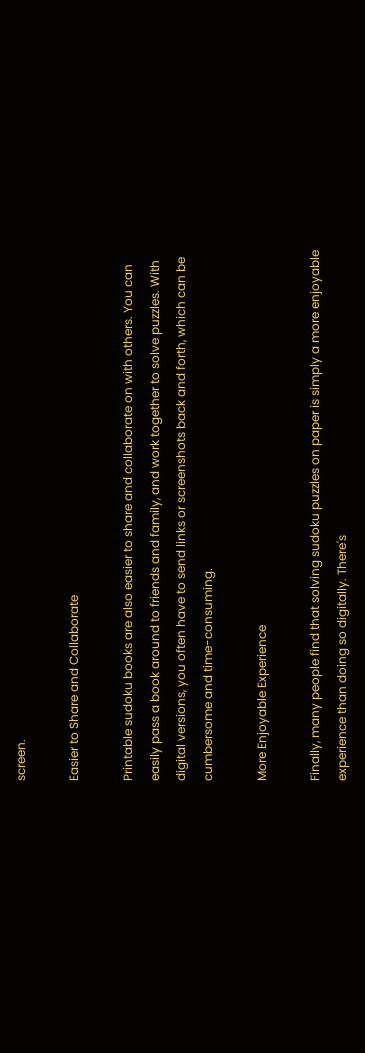screen.

Easier to Share and Collaborate

Printable sudoku books are also easier to share and collaborate on with others. You can easily pass a book around to friends and family, and work together to solve puzzles. With digital versions, you often have to send links or screenshots back and forth, which can be cumbersome and time-consuming.

More Enjoyable Experience

Finally, many people find that solving sudoku puzzles on paper is simply a more enjoyable experience than doing so digitally. There's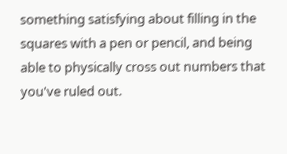something satisfying about filling in the squares with a pen or pencil, and being able to physically cross out numbers that you've ruled out.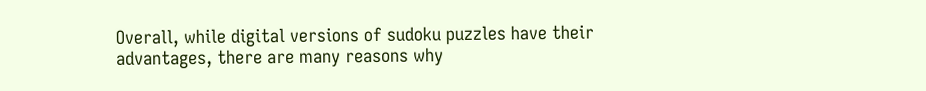Overall, while digital versions of sudoku puzzles have their advantages, there are many reasons why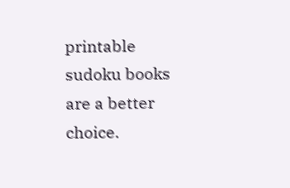printable sudoku books are a better choice.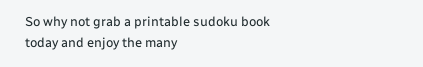So why not grab a printable sudoku book today and enjoy the many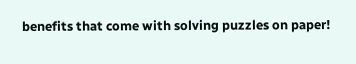benefits that come with solving puzzles on paper!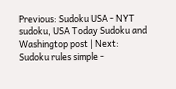Previous: Sudoku USA - NYT sudoku, USA Today Sudoku and Washingtop post | Next: Sudoku rules simple -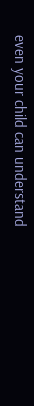even your child can understand